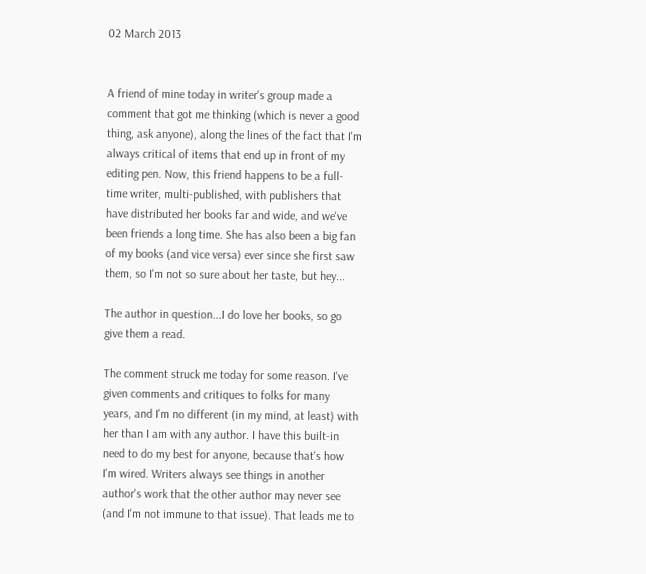02 March 2013


A friend of mine today in writer's group made a comment that got me thinking (which is never a good thing, ask anyone), along the lines of the fact that I'm always critical of items that end up in front of my editing pen. Now, this friend happens to be a full-time writer, multi-published, with publishers that have distributed her books far and wide, and we've been friends a long time. She has also been a big fan of my books (and vice versa) ever since she first saw them, so I'm not so sure about her taste, but hey...

The author in question...I do love her books, so go give them a read.

The comment struck me today for some reason. I've given comments and critiques to folks for many years, and I'm no different (in my mind, at least) with her than I am with any author. I have this built-in need to do my best for anyone, because that's how I'm wired. Writers always see things in another author's work that the other author may never see (and I'm not immune to that issue). That leads me to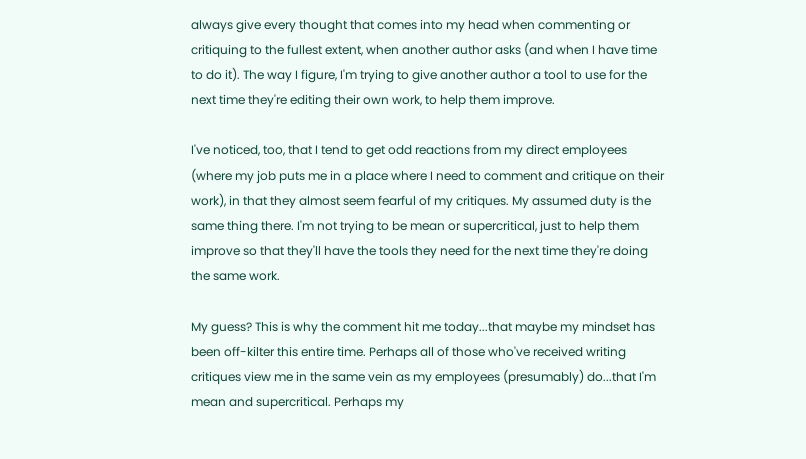always give every thought that comes into my head when commenting or critiquing to the fullest extent, when another author asks (and when I have time to do it). The way I figure, I'm trying to give another author a tool to use for the next time they're editing their own work, to help them improve.

I've noticed, too, that I tend to get odd reactions from my direct employees (where my job puts me in a place where I need to comment and critique on their work), in that they almost seem fearful of my critiques. My assumed duty is the same thing there. I'm not trying to be mean or supercritical, just to help them improve so that they'll have the tools they need for the next time they're doing the same work.

My guess? This is why the comment hit me today...that maybe my mindset has been off-kilter this entire time. Perhaps all of those who've received writing critiques view me in the same vein as my employees (presumably) do...that I'm mean and supercritical. Perhaps my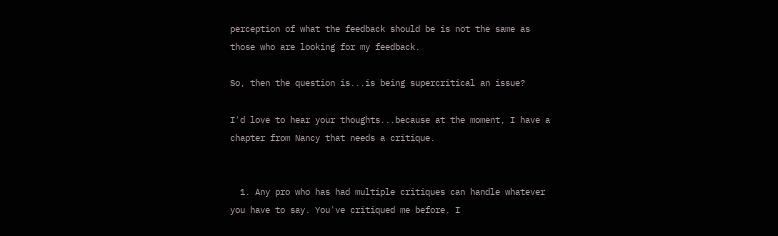perception of what the feedback should be is not the same as those who are looking for my feedback.

So, then the question is...is being supercritical an issue?

I'd love to hear your thoughts...because at the moment, I have a chapter from Nancy that needs a critique.


  1. Any pro who has had multiple critiques can handle whatever you have to say. You've critiqued me before. I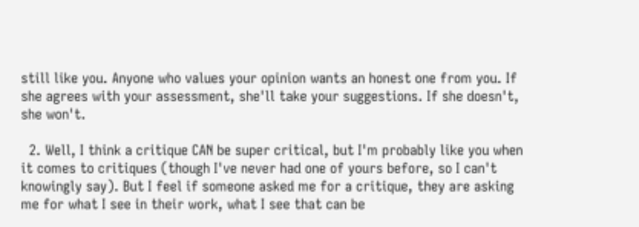still like you. Anyone who values your opinion wants an honest one from you. If she agrees with your assessment, she'll take your suggestions. If she doesn't, she won't.

  2. Well, I think a critique CAN be super critical, but I'm probably like you when it comes to critiques (though I've never had one of yours before, so I can't knowingly say). But I feel if someone asked me for a critique, they are asking me for what I see in their work, what I see that can be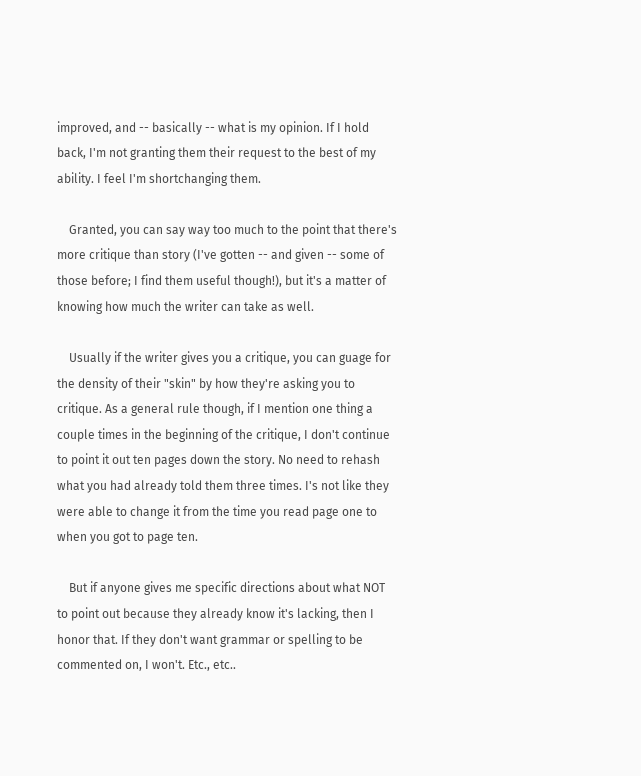improved, and -- basically -- what is my opinion. If I hold back, I'm not granting them their request to the best of my ability. I feel I'm shortchanging them.

    Granted, you can say way too much to the point that there's more critique than story (I've gotten -- and given -- some of those before; I find them useful though!), but it's a matter of knowing how much the writer can take as well.

    Usually if the writer gives you a critique, you can guage for the density of their "skin" by how they're asking you to critique. As a general rule though, if I mention one thing a couple times in the beginning of the critique, I don't continue to point it out ten pages down the story. No need to rehash what you had already told them three times. I's not like they were able to change it from the time you read page one to when you got to page ten.

    But if anyone gives me specific directions about what NOT to point out because they already know it's lacking, then I honor that. If they don't want grammar or spelling to be commented on, I won't. Etc., etc..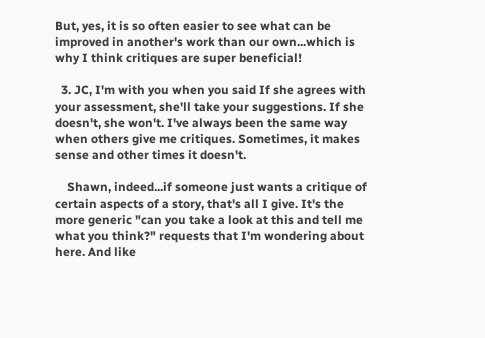But, yes, it is so often easier to see what can be improved in another's work than our own...which is why I think critiques are super beneficial!

  3. JC, I'm with you when you said If she agrees with your assessment, she'll take your suggestions. If she doesn't, she won't. I've always been the same way when others give me critiques. Sometimes, it makes sense and other times it doesn't.

    Shawn, indeed...if someone just wants a critique of certain aspects of a story, that's all I give. It's the more generic "can you take a look at this and tell me what you think?" requests that I'm wondering about here. And like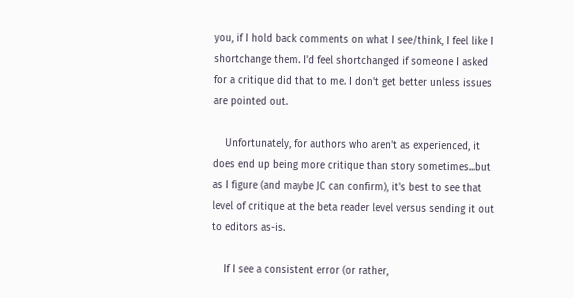you, if I hold back comments on what I see/think, I feel like I shortchange them. I'd feel shortchanged if someone I asked for a critique did that to me. I don't get better unless issues are pointed out.

    Unfortunately, for authors who aren't as experienced, it does end up being more critique than story sometimes...but as I figure (and maybe JC can confirm), it's best to see that level of critique at the beta reader level versus sending it out to editors as-is.

    If I see a consistent error (or rather,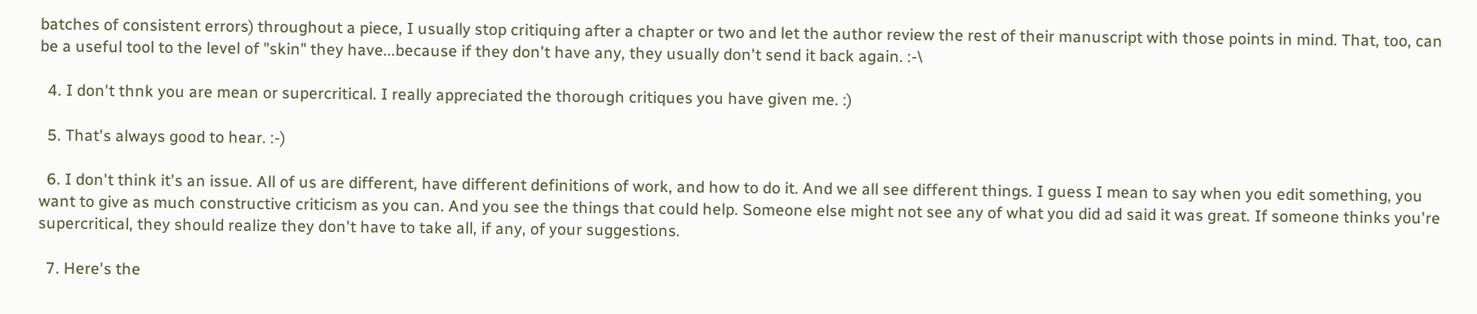batches of consistent errors) throughout a piece, I usually stop critiquing after a chapter or two and let the author review the rest of their manuscript with those points in mind. That, too, can be a useful tool to the level of "skin" they have...because if they don't have any, they usually don't send it back again. :-\

  4. I don't thnk you are mean or supercritical. I really appreciated the thorough critiques you have given me. :)

  5. That's always good to hear. :-)

  6. I don't think it's an issue. All of us are different, have different definitions of work, and how to do it. And we all see different things. I guess I mean to say when you edit something, you want to give as much constructive criticism as you can. And you see the things that could help. Someone else might not see any of what you did ad said it was great. If someone thinks you're supercritical, they should realize they don't have to take all, if any, of your suggestions.

  7. Here's the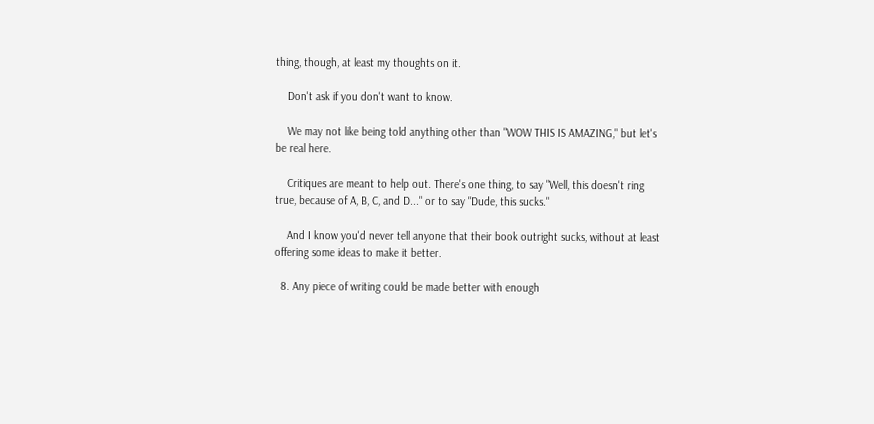thing, though, at least my thoughts on it.

    Don't ask if you don't want to know.

    We may not like being told anything other than "WOW THIS IS AMAZING," but let's be real here.

    Critiques are meant to help out. There's one thing, to say "Well, this doesn't ring true, because of A, B, C, and D..." or to say "Dude, this sucks."

    And I know you'd never tell anyone that their book outright sucks, without at least offering some ideas to make it better.

  8. Any piece of writing could be made better with enough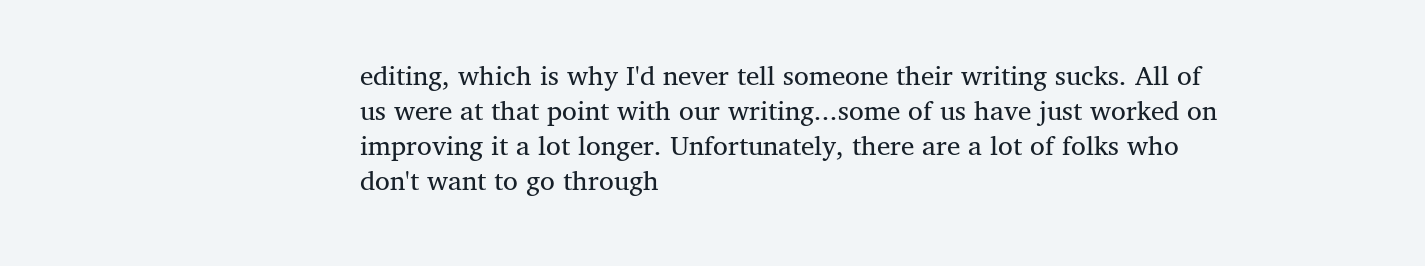editing, which is why I'd never tell someone their writing sucks. All of us were at that point with our writing...some of us have just worked on improving it a lot longer. Unfortunately, there are a lot of folks who don't want to go through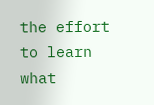the effort to learn what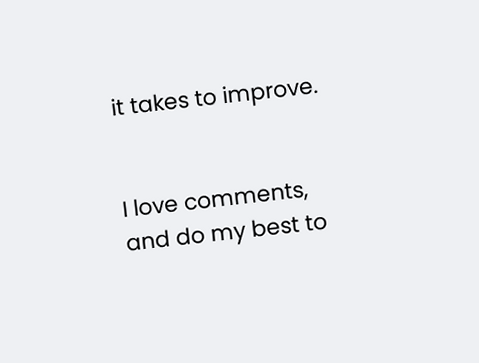it takes to improve.


I love comments, and do my best to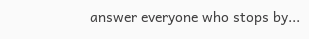answer everyone who stops by...